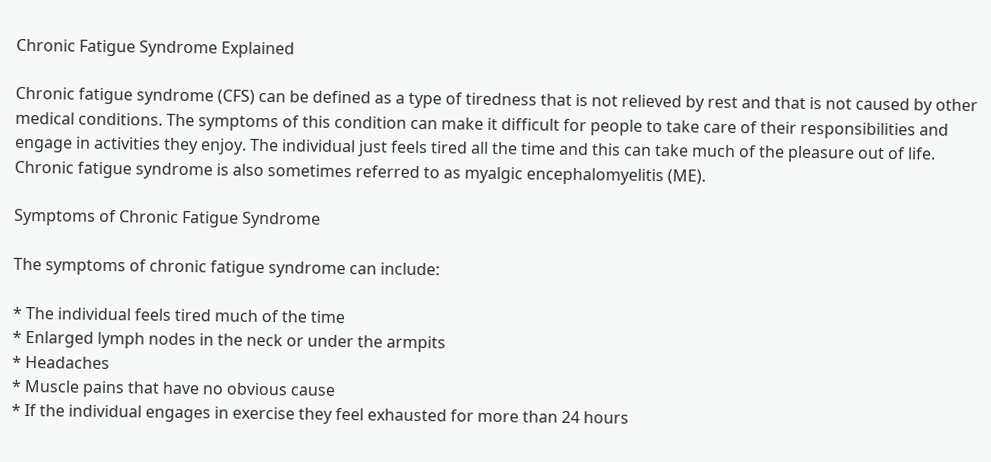Chronic Fatigue Syndrome Explained

Chronic fatigue syndrome (CFS) can be defined as a type of tiredness that is not relieved by rest and that is not caused by other medical conditions. The symptoms of this condition can make it difficult for people to take care of their responsibilities and engage in activities they enjoy. The individual just feels tired all the time and this can take much of the pleasure out of life. Chronic fatigue syndrome is also sometimes referred to as myalgic encephalomyelitis (ME).

Symptoms of Chronic Fatigue Syndrome

The symptoms of chronic fatigue syndrome can include:

* The individual feels tired much of the time
* Enlarged lymph nodes in the neck or under the armpits
* Headaches
* Muscle pains that have no obvious cause
* If the individual engages in exercise they feel exhausted for more than 24 hours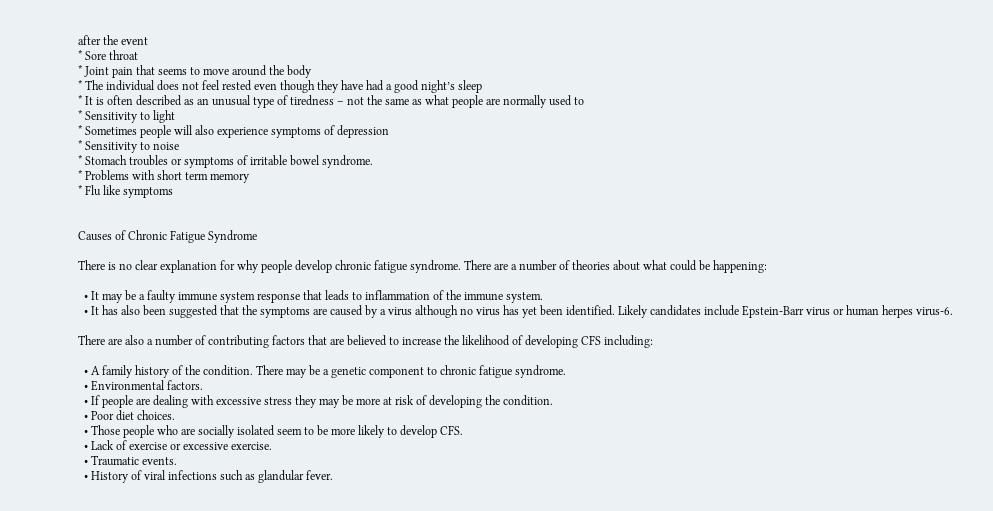after the event
* Sore throat
* Joint pain that seems to move around the body
* The individual does not feel rested even though they have had a good night’s sleep
* It is often described as an unusual type of tiredness – not the same as what people are normally used to
* Sensitivity to light
* Sometimes people will also experience symptoms of depression
* Sensitivity to noise
* Stomach troubles or symptoms of irritable bowel syndrome.
* Problems with short term memory
* Flu like symptoms


Causes of Chronic Fatigue Syndrome

There is no clear explanation for why people develop chronic fatigue syndrome. There are a number of theories about what could be happening:

  • It may be a faulty immune system response that leads to inflammation of the immune system.
  • It has also been suggested that the symptoms are caused by a virus although no virus has yet been identified. Likely candidates include Epstein-Barr virus or human herpes virus-6.

There are also a number of contributing factors that are believed to increase the likelihood of developing CFS including:

  • A family history of the condition. There may be a genetic component to chronic fatigue syndrome.
  • Environmental factors.
  • If people are dealing with excessive stress they may be more at risk of developing the condition.
  • Poor diet choices.
  • Those people who are socially isolated seem to be more likely to develop CFS.
  • Lack of exercise or excessive exercise.
  • Traumatic events.
  • History of viral infections such as glandular fever.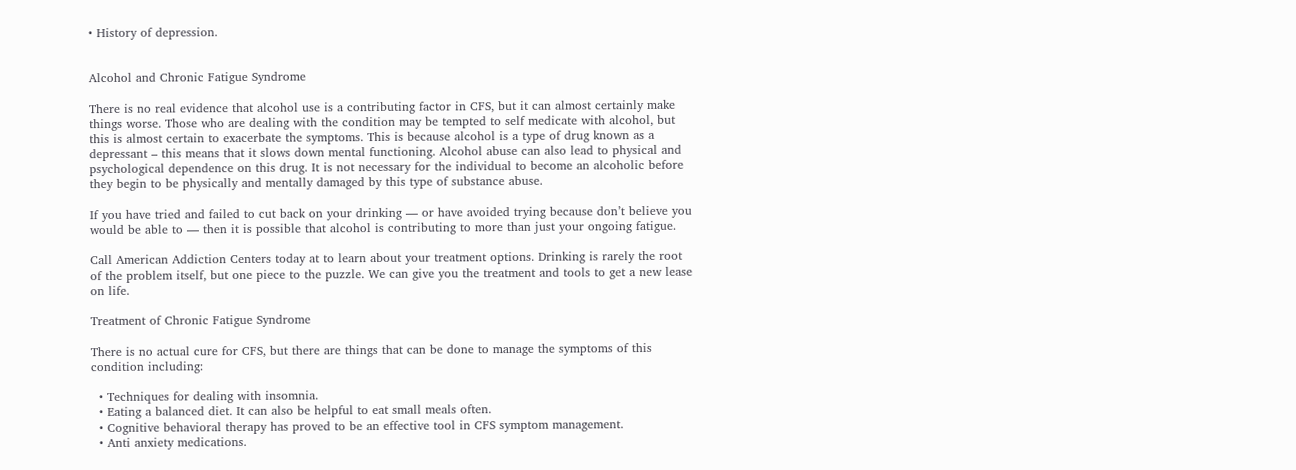• History of depression.


Alcohol and Chronic Fatigue Syndrome

There is no real evidence that alcohol use is a contributing factor in CFS, but it can almost certainly make things worse. Those who are dealing with the condition may be tempted to self medicate with alcohol, but this is almost certain to exacerbate the symptoms. This is because alcohol is a type of drug known as a depressant – this means that it slows down mental functioning. Alcohol abuse can also lead to physical and psychological dependence on this drug. It is not necessary for the individual to become an alcoholic before they begin to be physically and mentally damaged by this type of substance abuse.

If you have tried and failed to cut back on your drinking — or have avoided trying because don’t believe you would be able to — then it is possible that alcohol is contributing to more than just your ongoing fatigue.

Call American Addiction Centers today at to learn about your treatment options. Drinking is rarely the root of the problem itself, but one piece to the puzzle. We can give you the treatment and tools to get a new lease on life.

Treatment of Chronic Fatigue Syndrome

There is no actual cure for CFS, but there are things that can be done to manage the symptoms of this condition including:

  • Techniques for dealing with insomnia.
  • Eating a balanced diet. It can also be helpful to eat small meals often.
  • Cognitive behavioral therapy has proved to be an effective tool in CFS symptom management.
  • Anti anxiety medications.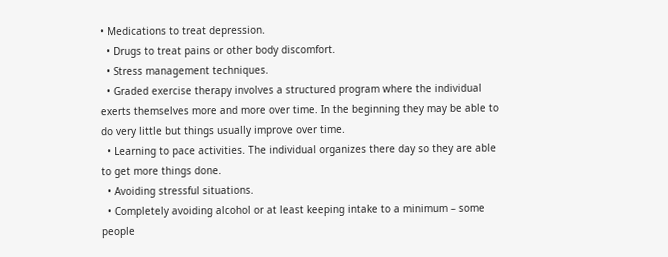• Medications to treat depression.
  • Drugs to treat pains or other body discomfort.
  • Stress management techniques.
  • Graded exercise therapy involves a structured program where the individual exerts themselves more and more over time. In the beginning they may be able to do very little but things usually improve over time.
  • Learning to pace activities. The individual organizes there day so they are able to get more things done.
  • Avoiding stressful situations.
  • Completely avoiding alcohol or at least keeping intake to a minimum – some people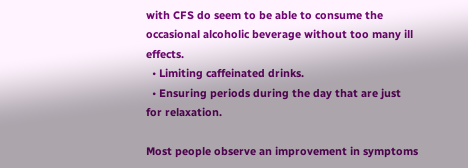with CFS do seem to be able to consume the occasional alcoholic beverage without too many ill effects.
  • Limiting caffeinated drinks.
  • Ensuring periods during the day that are just for relaxation.

Most people observe an improvement in symptoms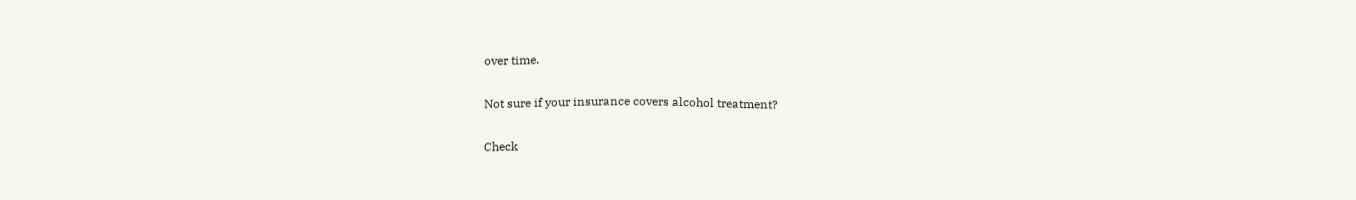over time.

Not sure if your insurance covers alcohol treatment?

Check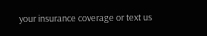your insurance coverage or text us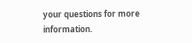your questions for more information.